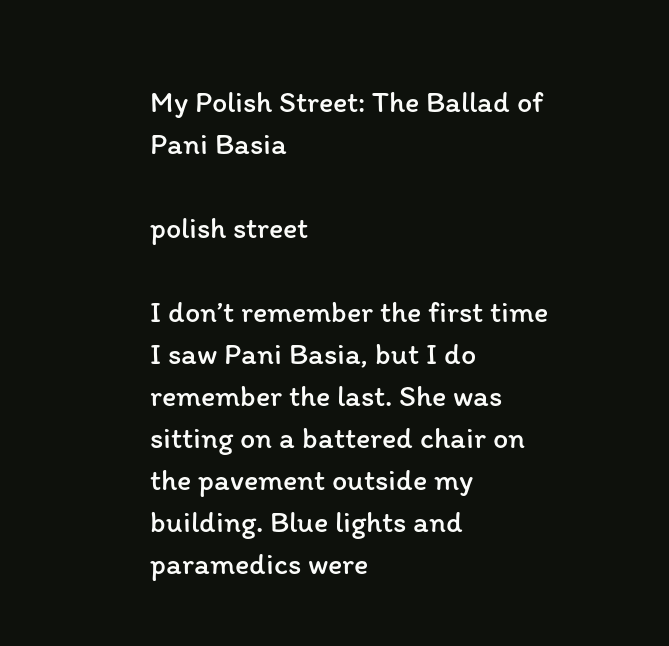My Polish Street: The Ballad of Pani Basia

polish street

I don’t remember the first time I saw Pani Basia, but I do remember the last. She was sitting on a battered chair on the pavement outside my building. Blue lights and paramedics were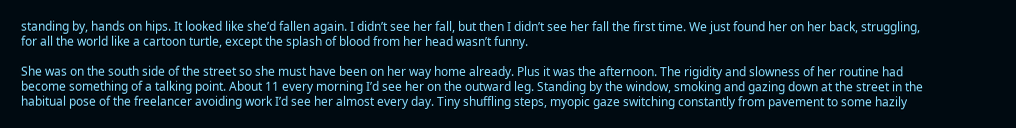standing by, hands on hips. It looked like she’d fallen again. I didn’t see her fall, but then I didn’t see her fall the first time. We just found her on her back, struggling, for all the world like a cartoon turtle, except the splash of blood from her head wasn’t funny.

She was on the south side of the street so she must have been on her way home already. Plus it was the afternoon. The rigidity and slowness of her routine had become something of a talking point. About 11 every morning I’d see her on the outward leg. Standing by the window, smoking and gazing down at the street in the habitual pose of the freelancer avoiding work I’d see her almost every day. Tiny shuffling steps, myopic gaze switching constantly from pavement to some hazily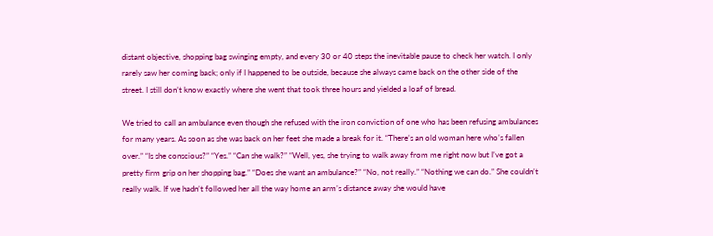distant objective, shopping bag swinging empty, and every 30 or 40 steps the inevitable pause to check her watch. I only rarely saw her coming back; only if I happened to be outside, because she always came back on the other side of the street. I still don’t know exactly where she went that took three hours and yielded a loaf of bread.

We tried to call an ambulance even though she refused with the iron conviction of one who has been refusing ambulances for many years. As soon as she was back on her feet she made a break for it. “There’s an old woman here who’s fallen over.” “Is she conscious?” “Yes.” “Can she walk?” “Well, yes, she trying to walk away from me right now but I’ve got a pretty firm grip on her shopping bag.” “Does she want an ambulance?” “No, not really.” “Nothing we can do.” She couldn’t really walk. If we hadn’t followed her all the way home an arm’s distance away she would have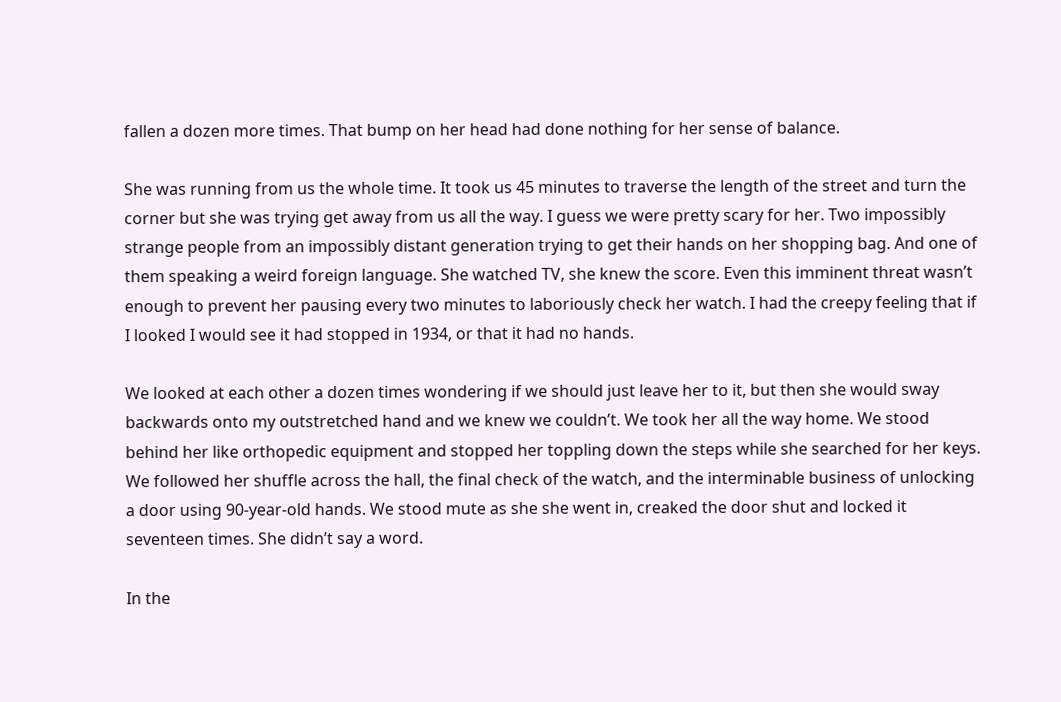fallen a dozen more times. That bump on her head had done nothing for her sense of balance.

She was running from us the whole time. It took us 45 minutes to traverse the length of the street and turn the corner but she was trying get away from us all the way. I guess we were pretty scary for her. Two impossibly strange people from an impossibly distant generation trying to get their hands on her shopping bag. And one of them speaking a weird foreign language. She watched TV, she knew the score. Even this imminent threat wasn’t enough to prevent her pausing every two minutes to laboriously check her watch. I had the creepy feeling that if I looked I would see it had stopped in 1934, or that it had no hands.

We looked at each other a dozen times wondering if we should just leave her to it, but then she would sway backwards onto my outstretched hand and we knew we couldn’t. We took her all the way home. We stood behind her like orthopedic equipment and stopped her toppling down the steps while she searched for her keys. We followed her shuffle across the hall, the final check of the watch, and the interminable business of unlocking a door using 90-year-old hands. We stood mute as she she went in, creaked the door shut and locked it seventeen times. She didn’t say a word.

In the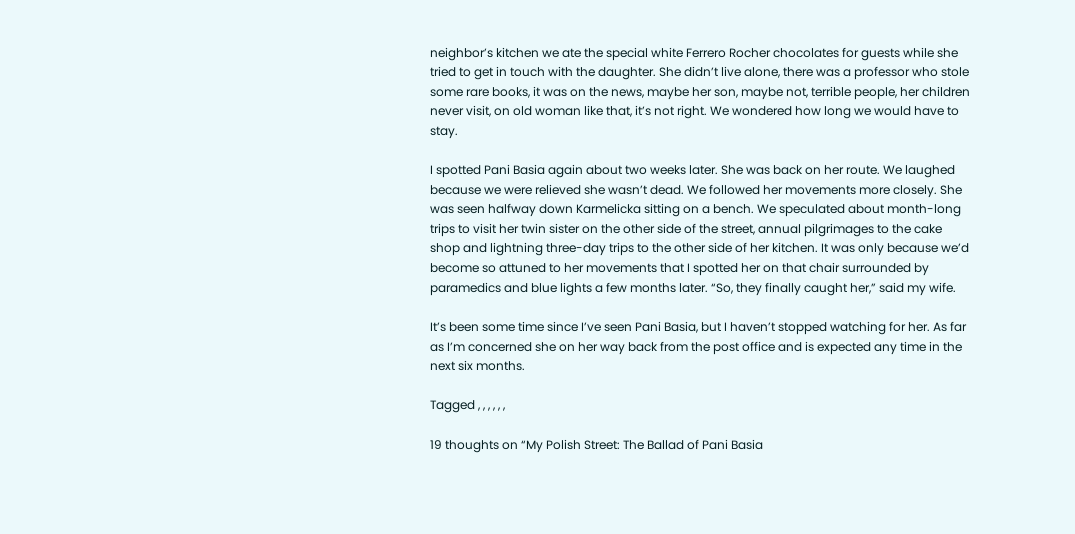neighbor’s kitchen we ate the special white Ferrero Rocher chocolates for guests while she tried to get in touch with the daughter. She didn’t live alone, there was a professor who stole some rare books, it was on the news, maybe her son, maybe not, terrible people, her children never visit, on old woman like that, it’s not right. We wondered how long we would have to stay.

I spotted Pani Basia again about two weeks later. She was back on her route. We laughed because we were relieved she wasn’t dead. We followed her movements more closely. She was seen halfway down Karmelicka sitting on a bench. We speculated about month-long trips to visit her twin sister on the other side of the street, annual pilgrimages to the cake shop and lightning three-day trips to the other side of her kitchen. It was only because we’d become so attuned to her movements that I spotted her on that chair surrounded by paramedics and blue lights a few months later. “So, they finally caught her,” said my wife.

It’s been some time since I’ve seen Pani Basia, but I haven’t stopped watching for her. As far as I’m concerned she on her way back from the post office and is expected any time in the next six months.

Tagged , , , , , ,

19 thoughts on “My Polish Street: The Ballad of Pani Basia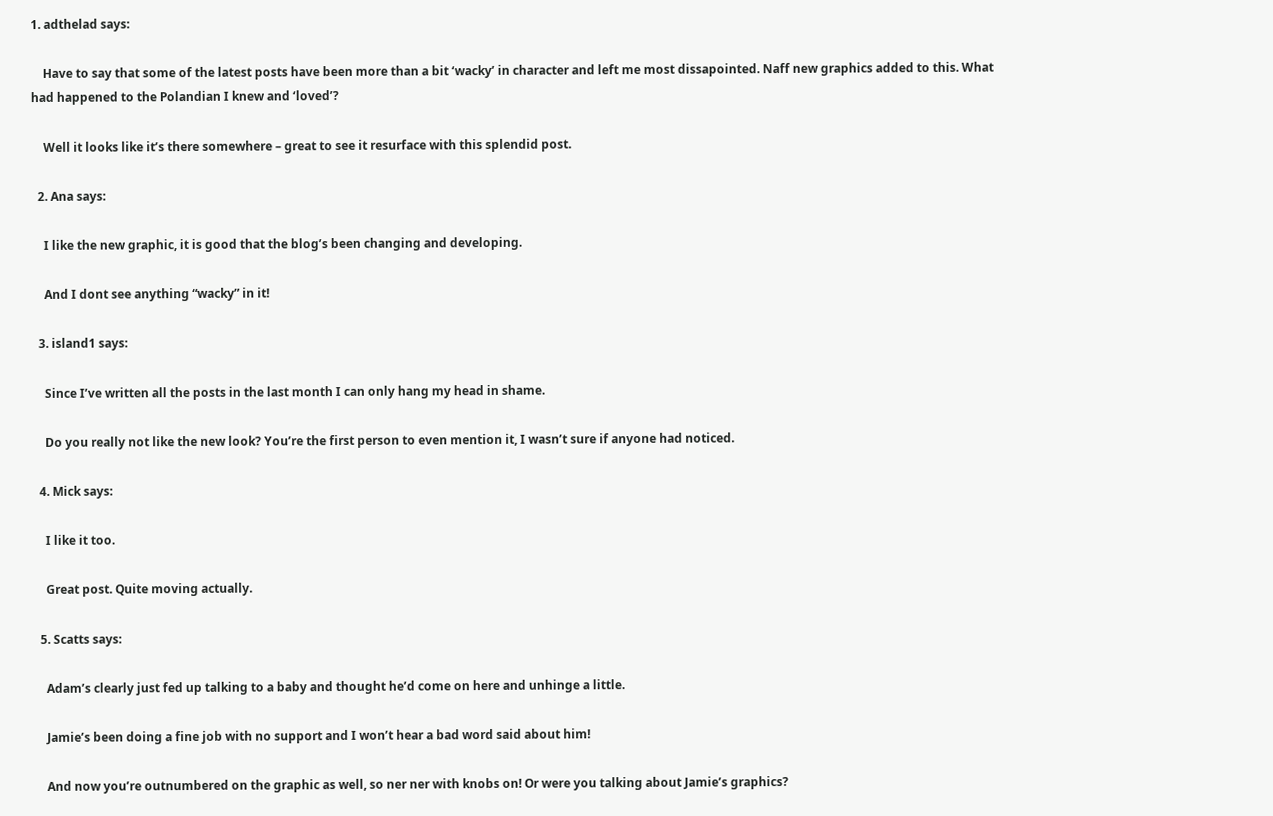1. adthelad says:

    Have to say that some of the latest posts have been more than a bit ‘wacky’ in character and left me most dissapointed. Naff new graphics added to this. What had happened to the Polandian I knew and ‘loved’?

    Well it looks like it’s there somewhere – great to see it resurface with this splendid post.

  2. Ana says:

    I like the new graphic, it is good that the blog’s been changing and developing.

    And I dont see anything “wacky” in it!

  3. island1 says:

    Since I’ve written all the posts in the last month I can only hang my head in shame.

    Do you really not like the new look? You’re the first person to even mention it, I wasn’t sure if anyone had noticed.

  4. Mick says:

    I like it too.

    Great post. Quite moving actually.

  5. Scatts says:

    Adam’s clearly just fed up talking to a baby and thought he’d come on here and unhinge a little.

    Jamie’s been doing a fine job with no support and I won’t hear a bad word said about him!

    And now you’re outnumbered on the graphic as well, so ner ner with knobs on! Or were you talking about Jamie’s graphics?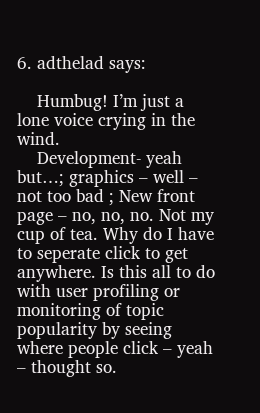6. adthelad says:

    Humbug! I’m just a lone voice crying in the wind.
    Development- yeah but…; graphics – well – not too bad ; New front page – no, no, no. Not my cup of tea. Why do I have to seperate click to get anywhere. Is this all to do with user profiling or monitoring of topic popularity by seeing where people click – yeah – thought so.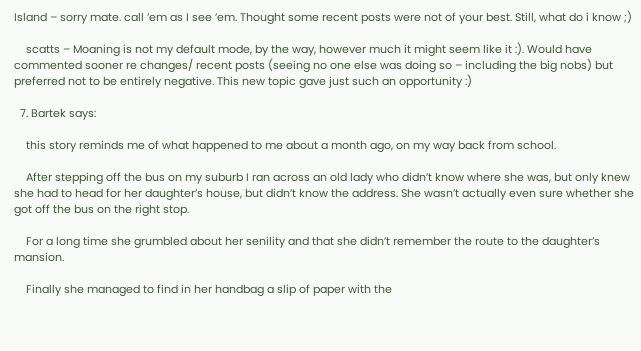Island – sorry mate. call ’em as I see ’em. Thought some recent posts were not of your best. Still, what do i know ;)

    scatts – Moaning is not my default mode, by the way, however much it might seem like it :). Would have commented sooner re changes/ recent posts (seeing no one else was doing so – including the big nobs) but preferred not to be entirely negative. This new topic gave just such an opportunity :)

  7. Bartek says:

    this story reminds me of what happened to me about a month ago, on my way back from school.

    After stepping off the bus on my suburb I ran across an old lady who didn’t know where she was, but only knew she had to head for her daughter’s house, but didn’t know the address. She wasn’t actually even sure whether she got off the bus on the right stop.

    For a long time she grumbled about her senility and that she didn’t remember the route to the daughter’s mansion.

    Finally she managed to find in her handbag a slip of paper with the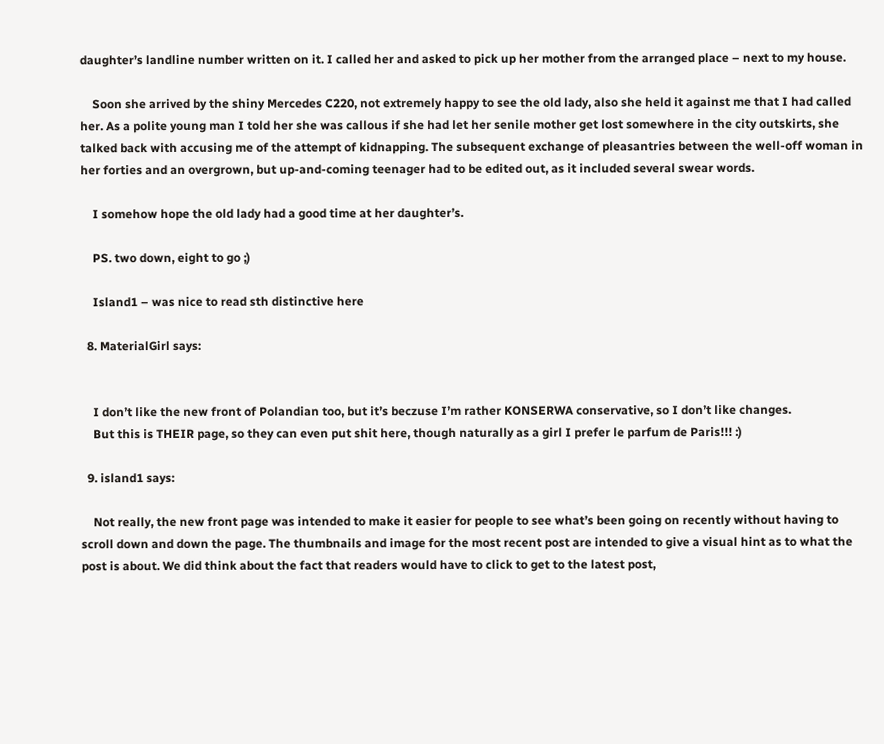daughter’s landline number written on it. I called her and asked to pick up her mother from the arranged place – next to my house.

    Soon she arrived by the shiny Mercedes C220, not extremely happy to see the old lady, also she held it against me that I had called her. As a polite young man I told her she was callous if she had let her senile mother get lost somewhere in the city outskirts, she talked back with accusing me of the attempt of kidnapping. The subsequent exchange of pleasantries between the well-off woman in her forties and an overgrown, but up-and-coming teenager had to be edited out, as it included several swear words.

    I somehow hope the old lady had a good time at her daughter’s.

    PS. two down, eight to go ;)

    Island1 – was nice to read sth distinctive here

  8. MaterialGirl says:


    I don’t like the new front of Polandian too, but it’s beczuse I’m rather KONSERWA conservative, so I don’t like changes.
    But this is THEIR page, so they can even put shit here, though naturally as a girl I prefer le parfum de Paris!!! :)

  9. island1 says:

    Not really, the new front page was intended to make it easier for people to see what’s been going on recently without having to scroll down and down the page. The thumbnails and image for the most recent post are intended to give a visual hint as to what the post is about. We did think about the fact that readers would have to click to get to the latest post,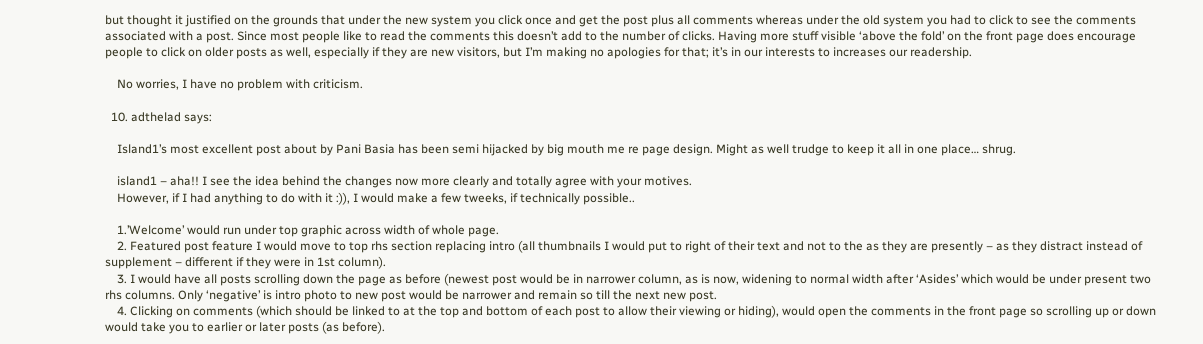but thought it justified on the grounds that under the new system you click once and get the post plus all comments whereas under the old system you had to click to see the comments associated with a post. Since most people like to read the comments this doesn’t add to the number of clicks. Having more stuff visible ‘above the fold’ on the front page does encourage people to click on older posts as well, especially if they are new visitors, but I’m making no apologies for that; it’s in our interests to increases our readership.

    No worries, I have no problem with criticism.

  10. adthelad says:

    Island1’s most excellent post about by Pani Basia has been semi hijacked by big mouth me re page design. Might as well trudge to keep it all in one place… shrug.

    island1 – aha!! I see the idea behind the changes now more clearly and totally agree with your motives.
    However, if I had anything to do with it :)), I would make a few tweeks, if technically possible..

    1.’Welcome’ would run under top graphic across width of whole page.
    2. Featured post feature I would move to top rhs section replacing intro (all thumbnails I would put to right of their text and not to the as they are presently – as they distract instead of supplement – different if they were in 1st column).
    3. I would have all posts scrolling down the page as before (newest post would be in narrower column, as is now, widening to normal width after ‘Asides’ which would be under present two rhs columns. Only ‘negative’ is intro photo to new post would be narrower and remain so till the next new post.
    4. Clicking on comments (which should be linked to at the top and bottom of each post to allow their viewing or hiding), would open the comments in the front page so scrolling up or down would take you to earlier or later posts (as before).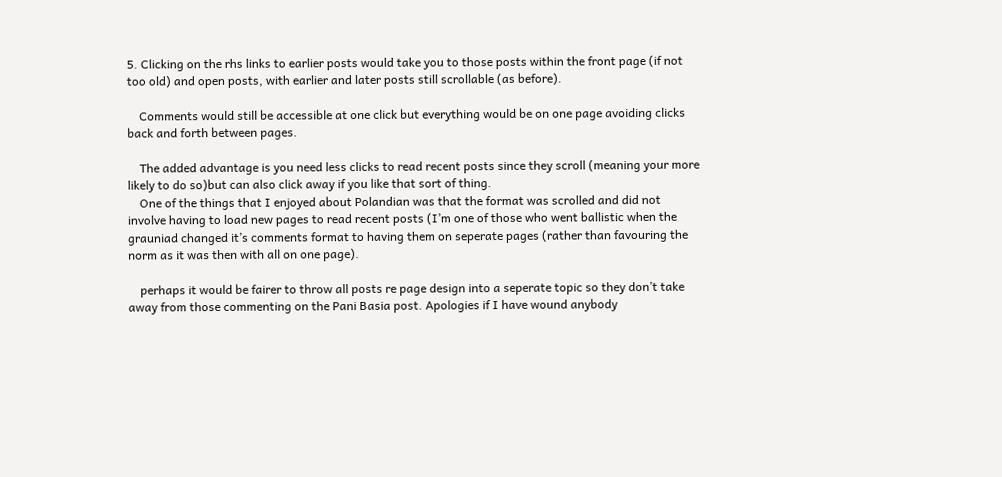5. Clicking on the rhs links to earlier posts would take you to those posts within the front page (if not too old) and open posts, with earlier and later posts still scrollable (as before).

    Comments would still be accessible at one click but everything would be on one page avoiding clicks back and forth between pages.

    The added advantage is you need less clicks to read recent posts since they scroll (meaning your more likely to do so)but can also click away if you like that sort of thing.
    One of the things that I enjoyed about Polandian was that the format was scrolled and did not involve having to load new pages to read recent posts (I’m one of those who went ballistic when the grauniad changed it’s comments format to having them on seperate pages (rather than favouring the norm as it was then with all on one page).

    perhaps it would be fairer to throw all posts re page design into a seperate topic so they don’t take away from those commenting on the Pani Basia post. Apologies if I have wound anybody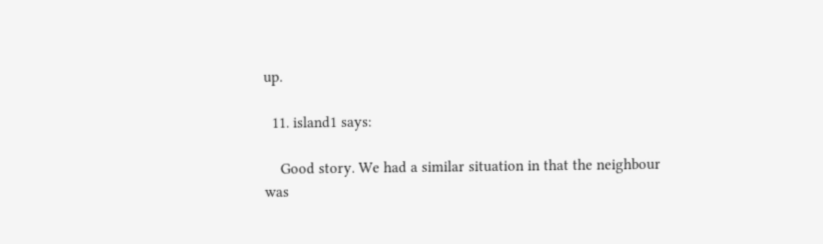up.

  11. island1 says:

    Good story. We had a similar situation in that the neighbour was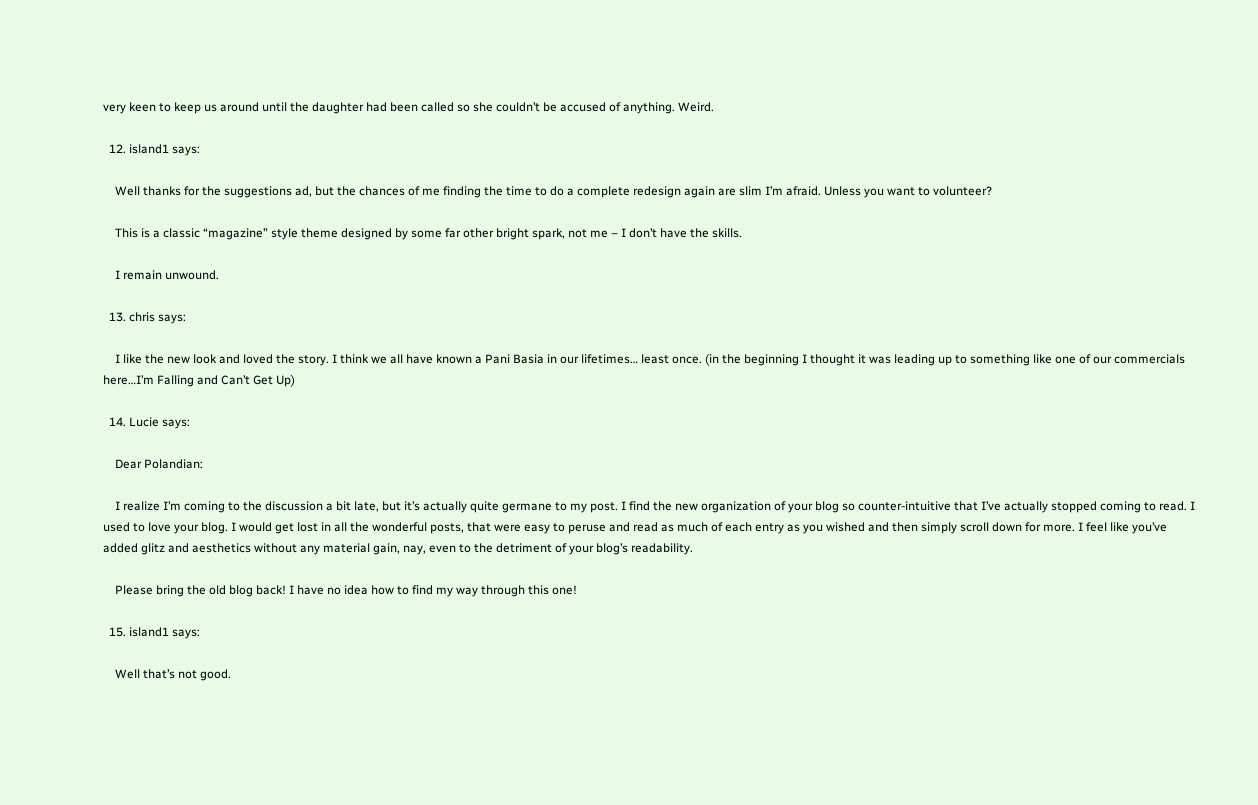very keen to keep us around until the daughter had been called so she couldn’t be accused of anything. Weird.

  12. island1 says:

    Well thanks for the suggestions ad, but the chances of me finding the time to do a complete redesign again are slim I’m afraid. Unless you want to volunteer?

    This is a classic “magazine” style theme designed by some far other bright spark, not me – I don’t have the skills.

    I remain unwound.

  13. chris says:

    I like the new look and loved the story. I think we all have known a Pani Basia in our lifetimes… least once. (in the beginning I thought it was leading up to something like one of our commercials here…I’m Falling and Can’t Get Up)

  14. Lucie says:

    Dear Polandian:

    I realize I’m coming to the discussion a bit late, but it’s actually quite germane to my post. I find the new organization of your blog so counter-intuitive that I’ve actually stopped coming to read. I used to love your blog. I would get lost in all the wonderful posts, that were easy to peruse and read as much of each entry as you wished and then simply scroll down for more. I feel like you’ve added glitz and aesthetics without any material gain, nay, even to the detriment of your blog’s readability.

    Please bring the old blog back! I have no idea how to find my way through this one!

  15. island1 says:

    Well that’s not good.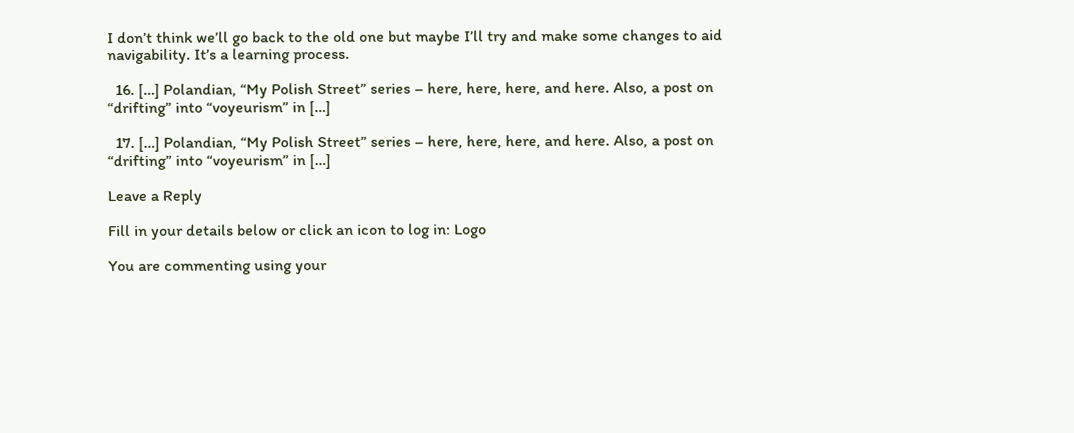I don’t think we’ll go back to the old one but maybe I’ll try and make some changes to aid navigability. It’s a learning process.

  16. […] Polandian, “My Polish Street” series – here, here, here, and here. Also, a post on “drifting” into “voyeurism” in […]

  17. […] Polandian, “My Polish Street” series – here, here, here, and here. Also, a post on “drifting” into “voyeurism” in […]

Leave a Reply

Fill in your details below or click an icon to log in: Logo

You are commenting using your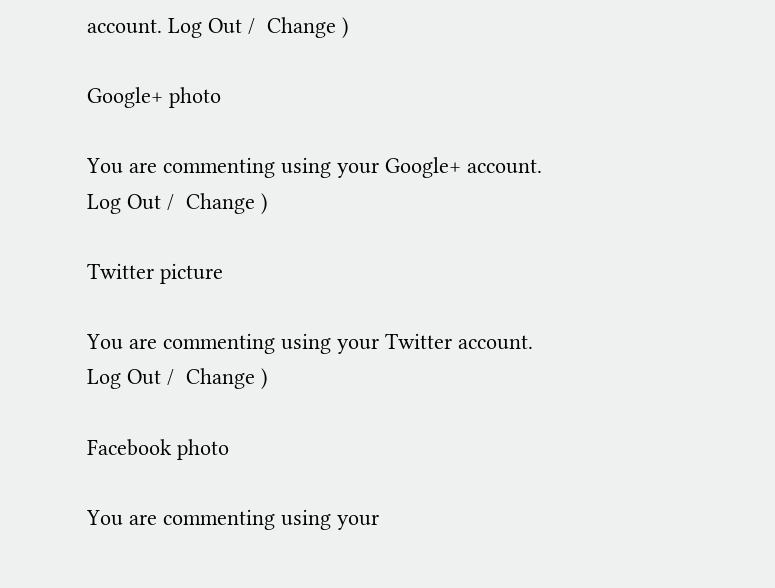account. Log Out /  Change )

Google+ photo

You are commenting using your Google+ account. Log Out /  Change )

Twitter picture

You are commenting using your Twitter account. Log Out /  Change )

Facebook photo

You are commenting using your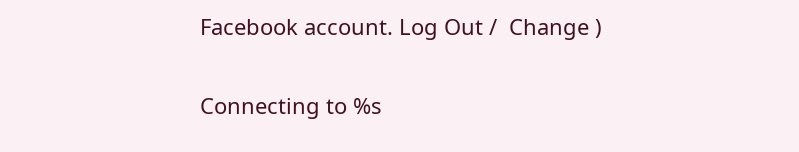Facebook account. Log Out /  Change )


Connecting to %s